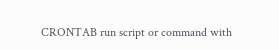CRONTAB run script or command with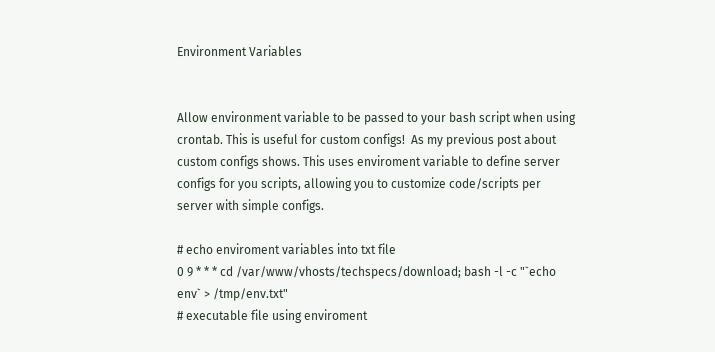Environment Variables


Allow environment variable to be passed to your bash script when using crontab. This is useful for custom configs!  As my previous post about custom configs shows. This uses enviroment variable to define server configs for you scripts, allowing you to customize code/scripts per server with simple configs.

# echo enviroment variables into txt file
0 9 * * * cd /var/www/vhosts/techspecs/download; bash -l -c "`echo env` > /tmp/env.txt"
# executable file using enviroment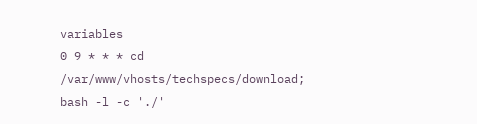variables
0 9 * * * cd /var/www/vhosts/techspecs/download; bash -l -c './'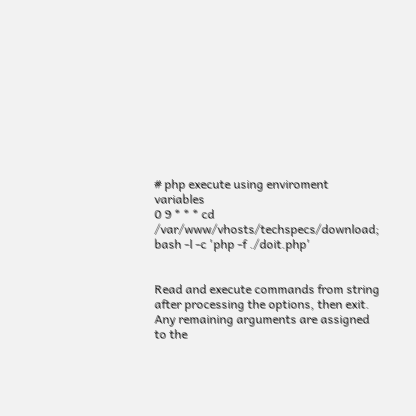# php execute using enviroment variables
0 9 * * * cd /var/www/vhosts/techspecs/download; bash -l -c 'php -f ./doit.php'


Read and execute commands from string after processing the options, then exit. Any remaining arguments are assigned to the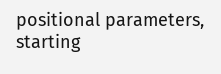positional parameters, starting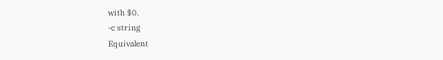with $0.
-c string
Equivalent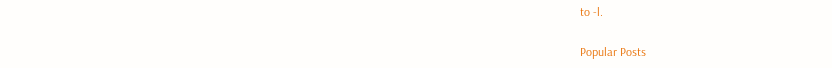to -l.

Popular Posts